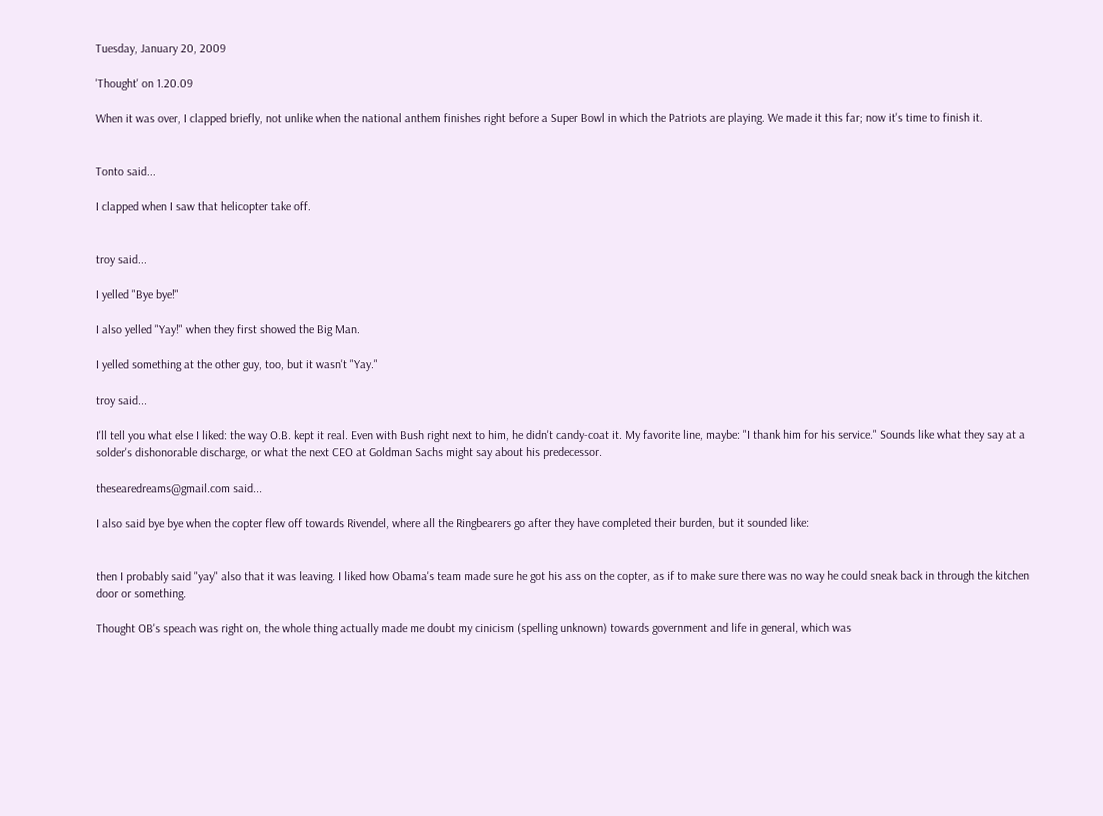Tuesday, January 20, 2009

'Thought' on 1.20.09

When it was over, I clapped briefly, not unlike when the national anthem finishes right before a Super Bowl in which the Patriots are playing. We made it this far; now it's time to finish it.


Tonto said...

I clapped when I saw that helicopter take off.


troy said...

I yelled "Bye bye!"

I also yelled "Yay!" when they first showed the Big Man.

I yelled something at the other guy, too, but it wasn't "Yay."

troy said...

I'll tell you what else I liked: the way O.B. kept it real. Even with Bush right next to him, he didn't candy-coat it. My favorite line, maybe: "I thank him for his service." Sounds like what they say at a solder's dishonorable discharge, or what the next CEO at Goldman Sachs might say about his predecessor.

thesearedreams@gmail.com said...

I also said bye bye when the copter flew off towards Rivendel, where all the Ringbearers go after they have completed their burden, but it sounded like:


then I probably said "yay" also that it was leaving. I liked how Obama's team made sure he got his ass on the copter, as if to make sure there was no way he could sneak back in through the kitchen door or something.

Thought OB's speach was right on, the whole thing actually made me doubt my cinicism (spelling unknown) towards government and life in general, which was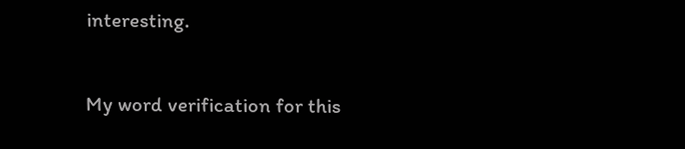interesting.

My word verification for this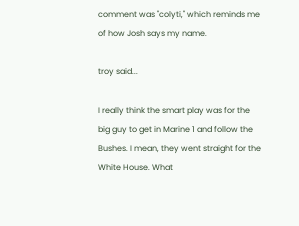comment was "colyti," which reminds me of how Josh says my name.

troy said...

I really think the smart play was for the big guy to get in Marine 1 and follow the Bushes. I mean, they went straight for the White House. What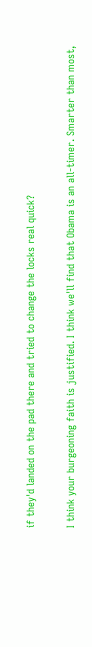if they'd landed on the pad there and tried to change the locks real quick?

I think your burgeoning faith is justified. I think we'll find that Obama is an all-timer. Smarter than most,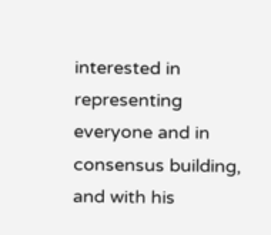interested in representing everyone and in consensus building, and with his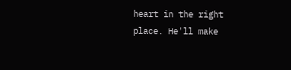heart in the right place. He'll make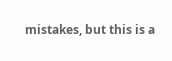mistakes, but this is a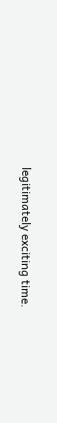legitimately exciting time.